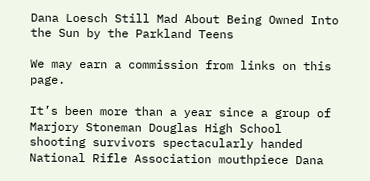Dana Loesch Still Mad About Being Owned Into the Sun by the Parkland Teens

We may earn a commission from links on this page.

It’s been more than a year since a group of Marjory Stoneman Douglas High School shooting survivors spectacularly handed National Rifle Association mouthpiece Dana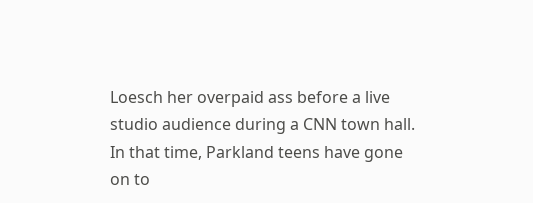Loesch her overpaid ass before a live studio audience during a CNN town hall. In that time, Parkland teens have gone on to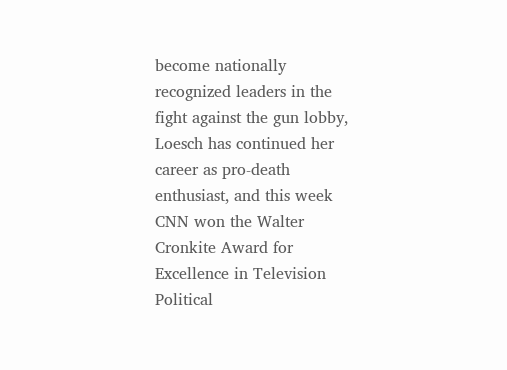become nationally recognized leaders in the fight against the gun lobby, Loesch has continued her career as pro-death enthusiast, and this week CNN won the Walter Cronkite Award for Excellence in Television Political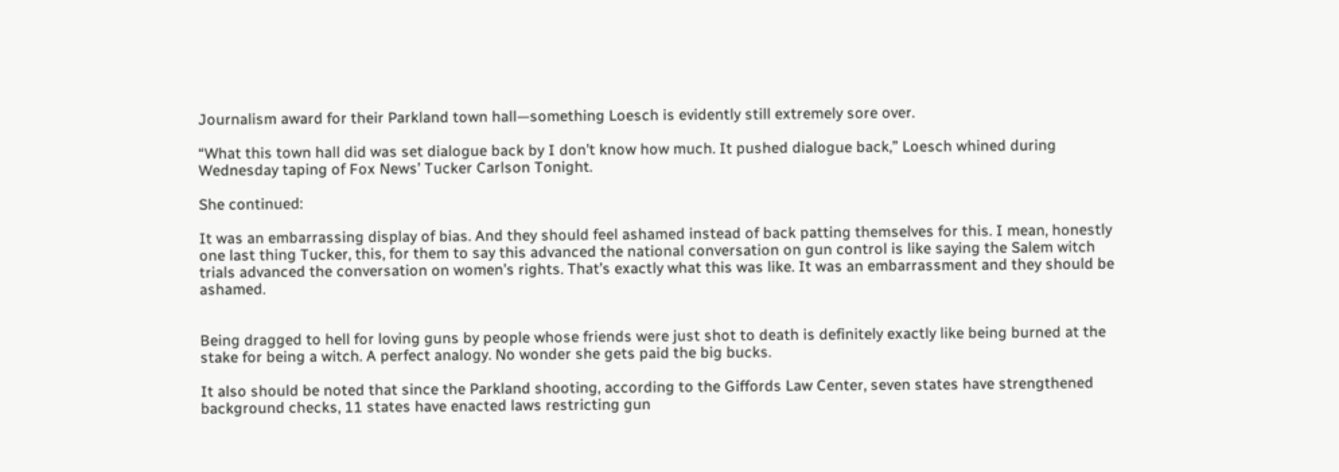Journalism award for their Parkland town hall—something Loesch is evidently still extremely sore over.

“What this town hall did was set dialogue back by I don’t know how much. It pushed dialogue back,” Loesch whined during Wednesday taping of Fox News’ Tucker Carlson Tonight.

She continued:

It was an embarrassing display of bias. And they should feel ashamed instead of back patting themselves for this. I mean, honestly one last thing Tucker, this, for them to say this advanced the national conversation on gun control is like saying the Salem witch trials advanced the conversation on women’s rights. That’s exactly what this was like. It was an embarrassment and they should be ashamed.


Being dragged to hell for loving guns by people whose friends were just shot to death is definitely exactly like being burned at the stake for being a witch. A perfect analogy. No wonder she gets paid the big bucks.

It also should be noted that since the Parkland shooting, according to the Giffords Law Center, seven states have strengthened background checks, 11 states have enacted laws restricting gun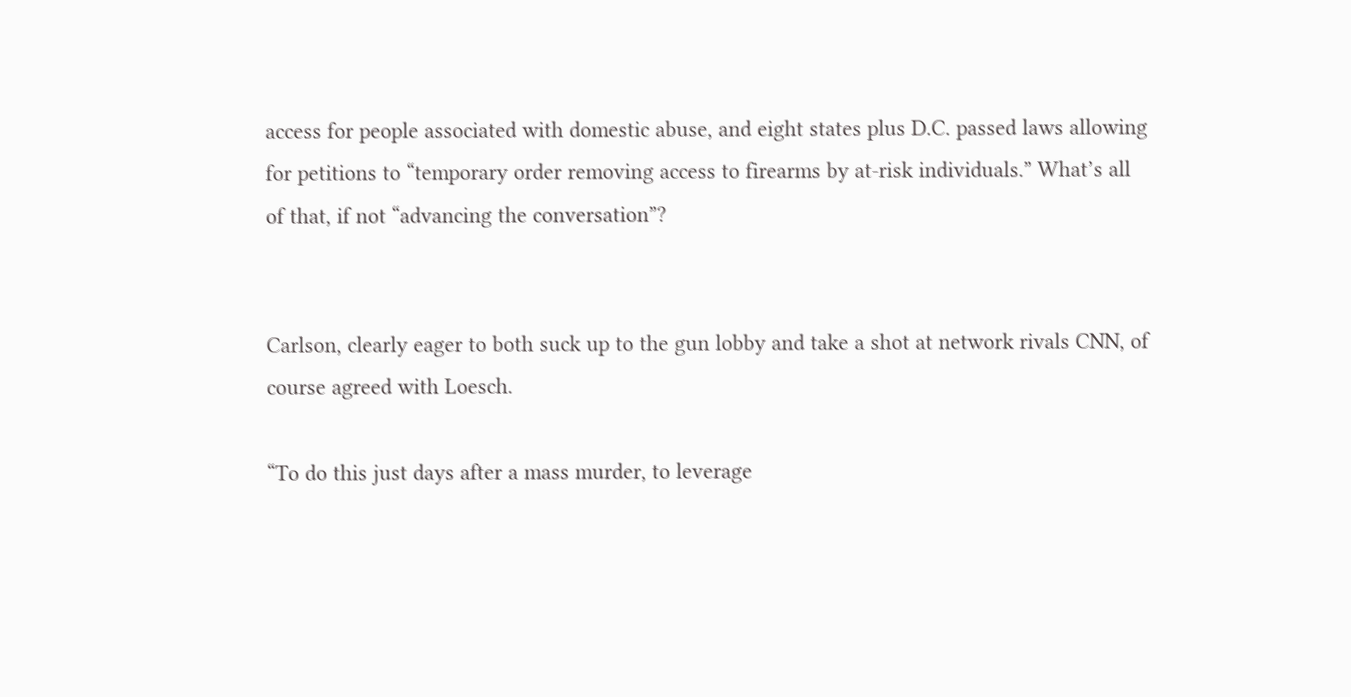access for people associated with domestic abuse, and eight states plus D.C. passed laws allowing for petitions to “temporary order removing access to firearms by at-risk individuals.” What’s all of that, if not “advancing the conversation”?


Carlson, clearly eager to both suck up to the gun lobby and take a shot at network rivals CNN, of course agreed with Loesch.

“To do this just days after a mass murder, to leverage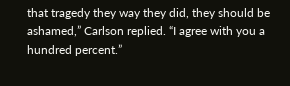that tragedy they way they did, they should be ashamed,” Carlson replied. “I agree with you a hundred percent.”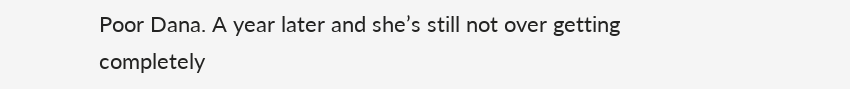Poor Dana. A year later and she’s still not over getting completely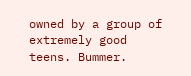owned by a group of extremely good teens. Bummer.